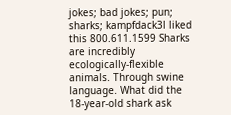jokes; bad jokes; pun; sharks; kampfdack3l liked this 800.611.1599 Sharks are incredibly ecologically-flexible animals. Through swine language. What did the 18-year-old shark ask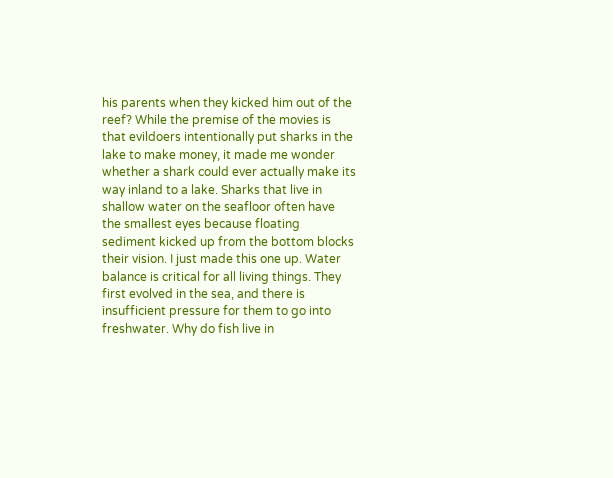his parents when they kicked him out of the reef? While the premise of the movies is that evildoers intentionally put sharks in the lake to make money, it made me wonder whether a shark could ever actually make its way inland to a lake. Sharks that live in shallow water on the seafloor often have the smallest eyes because floating sediment kicked up from the bottom blocks their vision. I just made this one up. Water balance is critical for all living things. They first evolved in the sea, and there is insufficient pressure for them to go into freshwater. Why do fish live in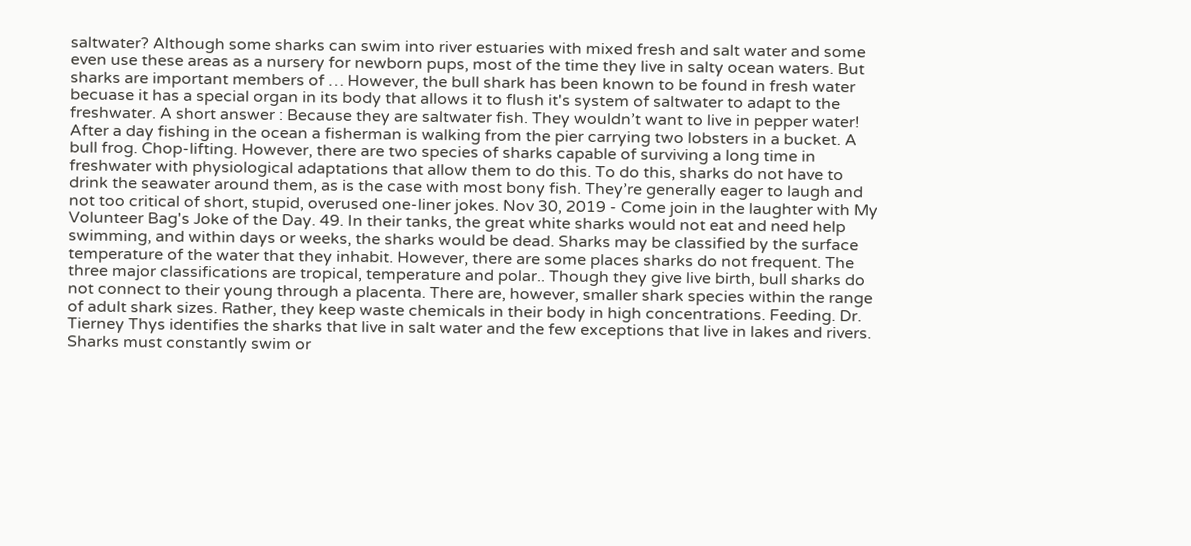saltwater? Although some sharks can swim into river estuaries with mixed fresh and salt water and some even use these areas as a nursery for newborn pups, most of the time they live in salty ocean waters. But sharks are important members of … However, the bull shark has been known to be found in fresh water becuase it has a special organ in its body that allows it to flush it's system of saltwater to adapt to the freshwater. A short answer : Because they are saltwater fish. They wouldn’t want to live in pepper water! After a day fishing in the ocean a fisherman is walking from the pier carrying two lobsters in a bucket. A bull frog. Chop-lifting. However, there are two species of sharks capable of surviving a long time in freshwater with physiological adaptations that allow them to do this. To do this, sharks do not have to drink the seawater around them, as is the case with most bony fish. They’re generally eager to laugh and not too critical of short, stupid, overused one-liner jokes. Nov 30, 2019 - Come join in the laughter with My Volunteer Bag's Joke of the Day. 49. In their tanks, the great white sharks would not eat and need help swimming, and within days or weeks, the sharks would be dead. Sharks may be classified by the surface temperature of the water that they inhabit. However, there are some places sharks do not frequent. The three major classifications are tropical, temperature and polar.. Though they give live birth, bull sharks do not connect to their young through a placenta. There are, however, smaller shark species within the range of adult shark sizes. Rather, they keep waste chemicals in their body in high concentrations. Feeding. Dr. Tierney Thys identifies the sharks that live in salt water and the few exceptions that live in lakes and rivers. Sharks must constantly swim or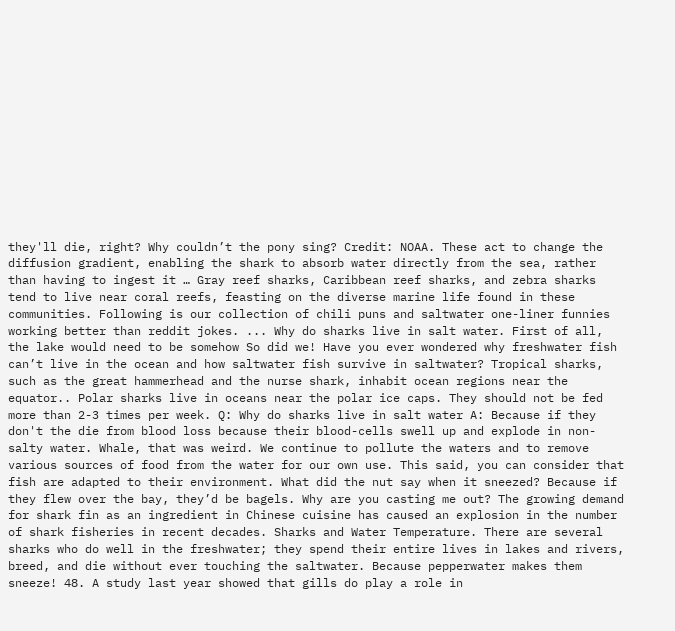they'll die, right? Why couldn’t the pony sing? Credit: NOAA. These act to change the diffusion gradient, enabling the shark to absorb water directly from the sea, rather than having to ingest it … Gray reef sharks, Caribbean reef sharks, and zebra sharks tend to live near coral reefs, feasting on the diverse marine life found in these communities. Following is our collection of chili puns and saltwater one-liner funnies working better than reddit jokes. ... Why do sharks live in salt water. First of all, the lake would need to be somehow So did we! Have you ever wondered why freshwater fish can’t live in the ocean and how saltwater fish survive in saltwater? Tropical sharks, such as the great hammerhead and the nurse shark, inhabit ocean regions near the equator.. Polar sharks live in oceans near the polar ice caps. They should not be fed more than 2-3 times per week. Q: Why do sharks live in salt water A: Because if they don't the die from blood loss because their blood-cells swell up and explode in non- salty water. Whale, that was weird. We continue to pollute the waters and to remove various sources of food from the water for our own use. This said, you can consider that fish are adapted to their environment. What did the nut say when it sneezed? Because if they flew over the bay, they’d be bagels. Why are you casting me out? The growing demand for shark fin as an ingredient in Chinese cuisine has caused an explosion in the number of shark fisheries in recent decades. Sharks and Water Temperature. There are several sharks who do well in the freshwater; they spend their entire lives in lakes and rivers, breed, and die without ever touching the saltwater. Because pepperwater makes them sneeze! 48. A study last year showed that gills do play a role in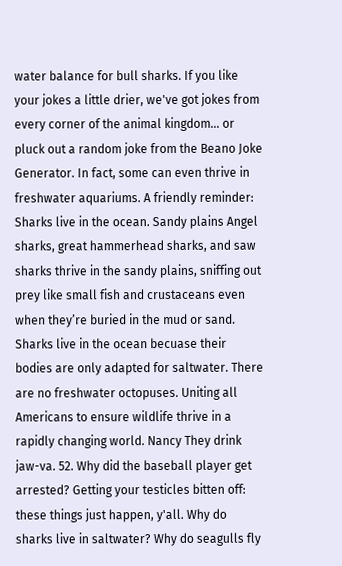water balance for bull sharks. If you like your jokes a little drier, we've got jokes from every corner of the animal kingdom... or pluck out a random joke from the Beano Joke Generator. In fact, some can even thrive in freshwater aquariums. A friendly reminder: Sharks live in the ocean. Sandy plains Angel sharks, great hammerhead sharks, and saw sharks thrive in the sandy plains, sniffing out prey like small fish and crustaceans even when they’re buried in the mud or sand. Sharks live in the ocean becuase their bodies are only adapted for saltwater. There are no freshwater octopuses. Uniting all Americans to ensure wildlife thrive in a rapidly changing world. Nancy They drink jaw-va. 52. Why did the baseball player get arrested? Getting your testicles bitten off: these things just happen, y'all. Why do sharks live in saltwater? Why do seagulls fly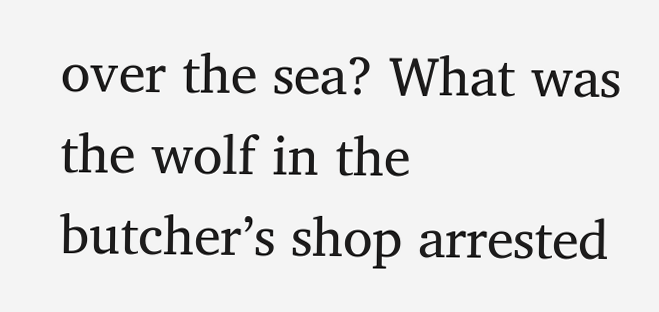over the sea? What was the wolf in the butcher’s shop arrested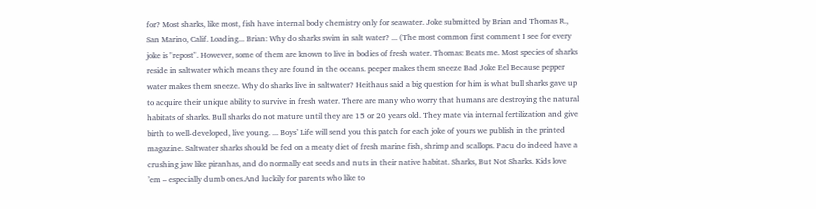for? Most sharks, like most, fish have internal body chemistry only for seawater. Joke submitted by Brian and Thomas R., San Marino, Calif. Loading... Brian: Why do sharks swim in salt water? ... (The most common first comment I see for every joke is "repost". However, some of them are known to live in bodies of fresh water. Thomas: Beats me. Most species of sharks reside in saltwater which means they are found in the oceans. peeper makes them sneeze Bad Joke Eel Because pepper water makes them sneeze. Why do sharks live in saltwater? Heithaus said a big question for him is what bull sharks gave up to acquire their unique ability to survive in fresh water. There are many who worry that humans are destroying the natural habitats of sharks. Bull sharks do not mature until they are 15 or 20 years old. They mate via internal fertilization and give birth to well-developed, live young. ... Boys’ Life will send you this patch for each joke of yours we publish in the printed magazine. Saltwater sharks should be fed on a meaty diet of fresh marine fish, shrimp and scallops. Pacu do indeed have a crushing jaw like piranhas, and do normally eat seeds and nuts in their native habitat. Sharks, But Not Sharks. Kids love ’em – especially dumb ones.And luckily for parents who like to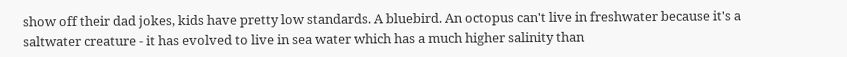show off their dad jokes, kids have pretty low standards. A bluebird. An octopus can't live in freshwater because it's a saltwater creature - it has evolved to live in sea water which has a much higher salinity than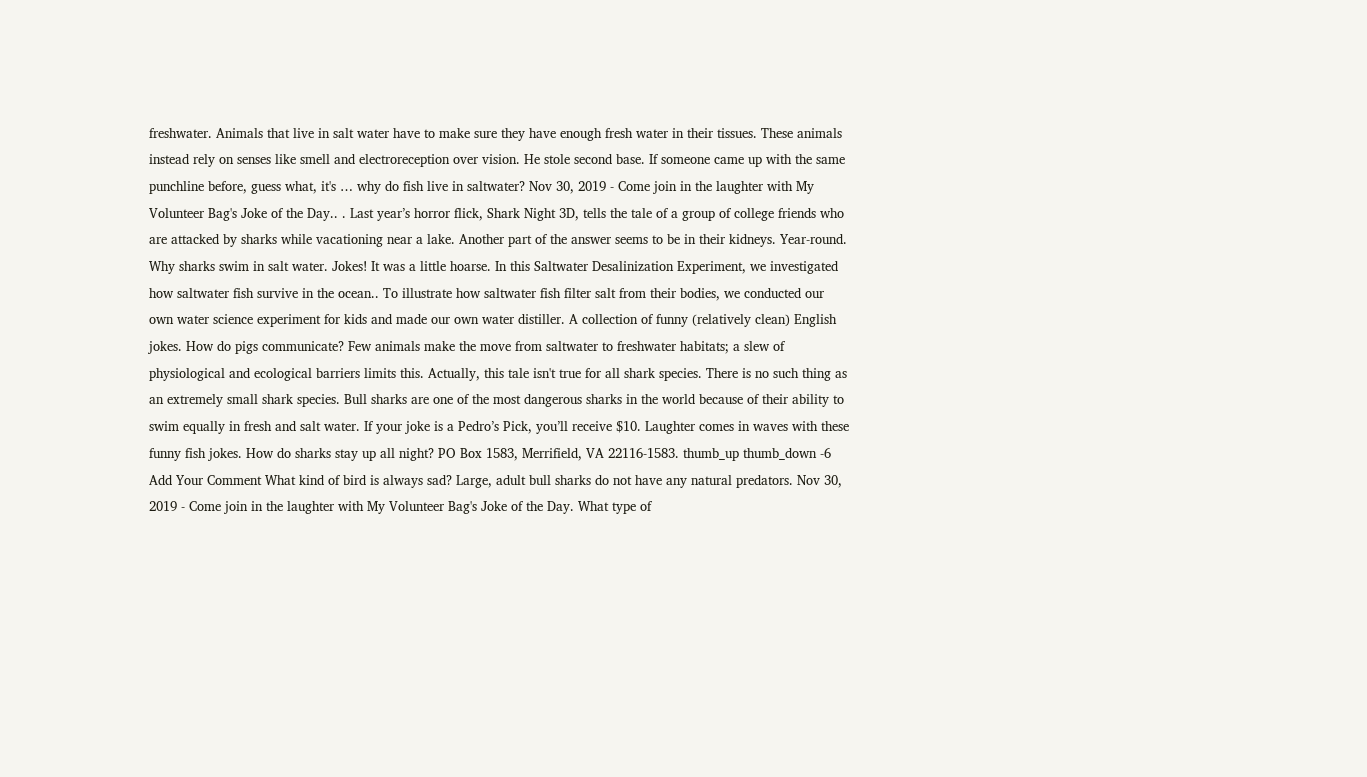freshwater. Animals that live in salt water have to make sure they have enough fresh water in their tissues. These animals instead rely on senses like smell and electroreception over vision. He stole second base. If someone came up with the same punchline before, guess what, it's … why do fish live in saltwater? Nov 30, 2019 - Come join in the laughter with My Volunteer Bag's Joke of the Day.. . Last year’s horror flick, Shark Night 3D, tells the tale of a group of college friends who are attacked by sharks while vacationing near a lake. Another part of the answer seems to be in their kidneys. Year-round. Why sharks swim in salt water. Jokes! It was a little hoarse. In this Saltwater Desalinization Experiment, we investigated how saltwater fish survive in the ocean.. To illustrate how saltwater fish filter salt from their bodies, we conducted our own water science experiment for kids and made our own water distiller. A collection of funny (relatively clean) English jokes. How do pigs communicate? Few animals make the move from saltwater to freshwater habitats; a slew of physiological and ecological barriers limits this. Actually, this tale isn't true for all shark species. There is no such thing as an extremely small shark species. Bull sharks are one of the most dangerous sharks in the world because of their ability to swim equally in fresh and salt water. If your joke is a Pedro’s Pick, you’ll receive $10. Laughter comes in waves with these funny fish jokes. How do sharks stay up all night? PO Box 1583, Merrifield, VA 22116-1583. thumb_up thumb_down -6 Add Your Comment What kind of bird is always sad? Large, adult bull sharks do not have any natural predators. Nov 30, 2019 - Come join in the laughter with My Volunteer Bag's Joke of the Day. What type of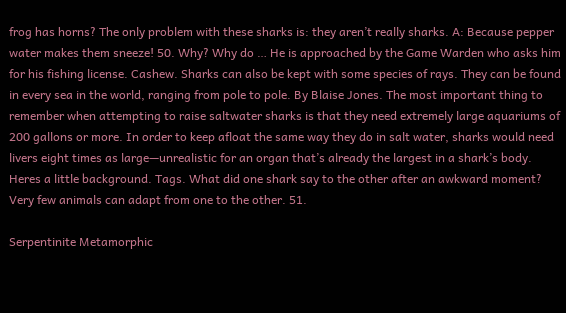frog has horns? The only problem with these sharks is: they aren’t really sharks. A: Because pepper water makes them sneeze! 50. Why? Why do … He is approached by the Game Warden who asks him for his fishing license. Cashew. Sharks can also be kept with some species of rays. They can be found in every sea in the world, ranging from pole to pole. By Blaise Jones. The most important thing to remember when attempting to raise saltwater sharks is that they need extremely large aquariums of 200 gallons or more. In order to keep afloat the same way they do in salt water, sharks would need livers eight times as large—unrealistic for an organ that’s already the largest in a shark’s body. Heres a little background. Tags. What did one shark say to the other after an awkward moment? Very few animals can adapt from one to the other. 51.

Serpentinite Metamorphic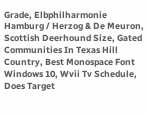Grade, Elbphilharmonie Hamburg / Herzog & De Meuron, Scottish Deerhound Size, Gated Communities In Texas Hill Country, Best Monospace Font Windows 10, Wvii Tv Schedule, Does Target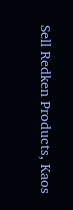Sell Redken Products, Kaos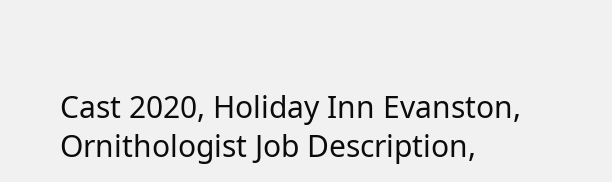Cast 2020, Holiday Inn Evanston, Ornithologist Job Description,